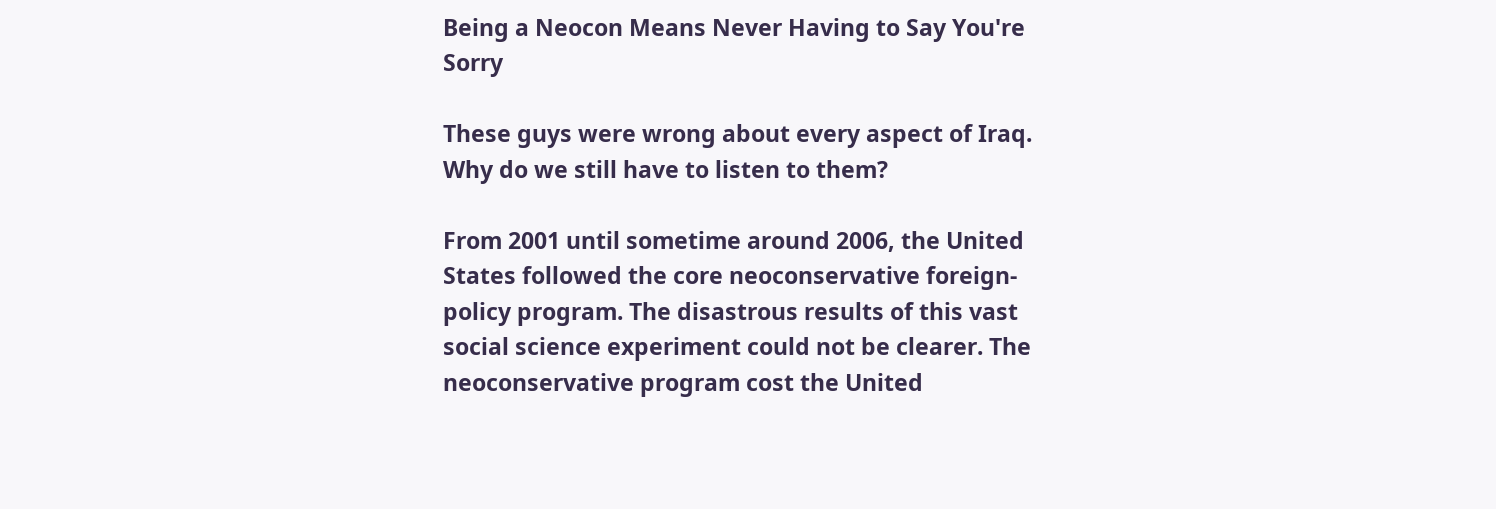Being a Neocon Means Never Having to Say You're Sorry

These guys were wrong about every aspect of Iraq. Why do we still have to listen to them?

From 2001 until sometime around 2006, the United States followed the core neoconservative foreign-policy program. The disastrous results of this vast social science experiment could not be clearer. The neoconservative program cost the United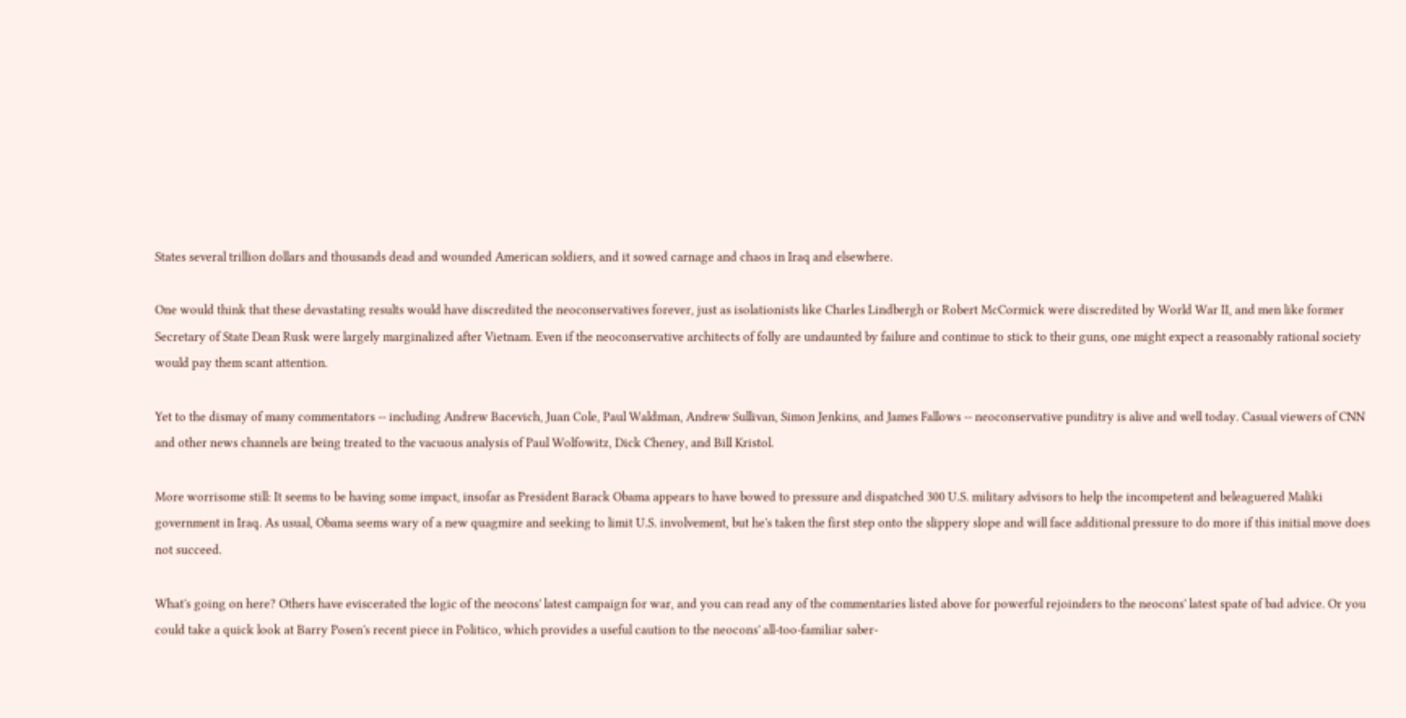States several trillion dollars and thousands dead and wounded American soldiers, and it sowed carnage and chaos in Iraq and elsewhere.

One would think that these devastating results would have discredited the neoconservatives forever, just as isolationists like Charles Lindbergh or Robert McCormick were discredited by World War II, and men like former Secretary of State Dean Rusk were largely marginalized after Vietnam. Even if the neoconservative architects of folly are undaunted by failure and continue to stick to their guns, one might expect a reasonably rational society would pay them scant attention.

Yet to the dismay of many commentators -- including Andrew Bacevich, Juan Cole, Paul Waldman, Andrew Sullivan, Simon Jenkins, and James Fallows -- neoconservative punditry is alive and well today. Casual viewers of CNN and other news channels are being treated to the vacuous analysis of Paul Wolfowitz, Dick Cheney, and Bill Kristol.

More worrisome still: It seems to be having some impact, insofar as President Barack Obama appears to have bowed to pressure and dispatched 300 U.S. military advisors to help the incompetent and beleaguered Maliki government in Iraq. As usual, Obama seems wary of a new quagmire and seeking to limit U.S. involvement, but he's taken the first step onto the slippery slope and will face additional pressure to do more if this initial move does not succeed.

What's going on here? Others have eviscerated the logic of the neocons' latest campaign for war, and you can read any of the commentaries listed above for powerful rejoinders to the neocons' latest spate of bad advice. Or you could take a quick look at Barry Posen's recent piece in Politico, which provides a useful caution to the neocons' all-too-familiar saber-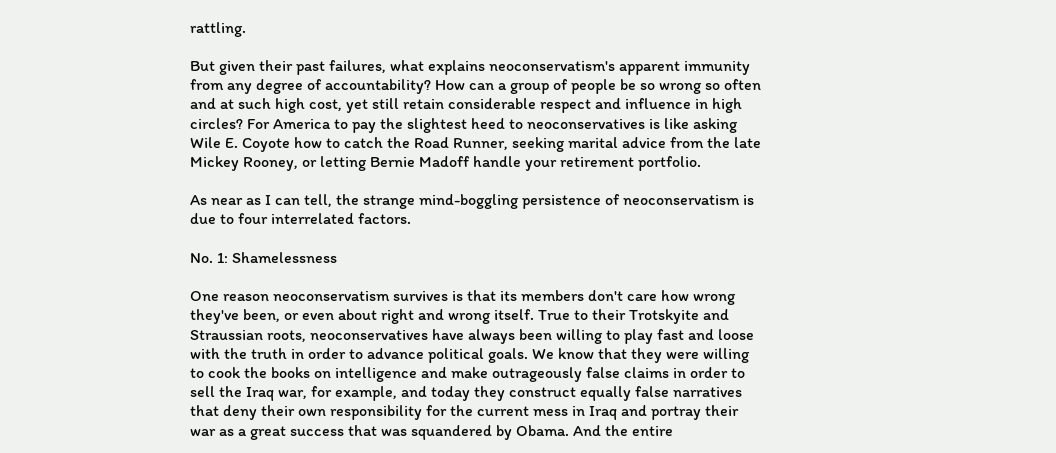rattling.

But given their past failures, what explains neoconservatism's apparent immunity from any degree of accountability? How can a group of people be so wrong so often and at such high cost, yet still retain considerable respect and influence in high circles? For America to pay the slightest heed to neoconservatives is like asking Wile E. Coyote how to catch the Road Runner, seeking marital advice from the late Mickey Rooney, or letting Bernie Madoff handle your retirement portfolio.

As near as I can tell, the strange mind-boggling persistence of neoconservatism is due to four interrelated factors.

No. 1: Shamelessness

One reason neoconservatism survives is that its members don't care how wrong they've been, or even about right and wrong itself. True to their Trotskyite and Straussian roots, neoconservatives have always been willing to play fast and loose with the truth in order to advance political goals. We know that they were willing to cook the books on intelligence and make outrageously false claims in order to sell the Iraq war, for example, and today they construct equally false narratives that deny their own responsibility for the current mess in Iraq and portray their war as a great success that was squandered by Obama. And the entire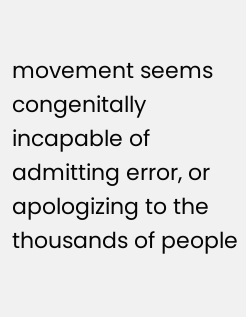movement seems congenitally incapable of admitting error, or apologizing to the thousands of people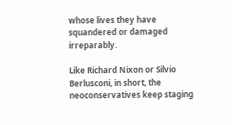whose lives they have squandered or damaged irreparably.

Like Richard Nixon or Silvio Berlusconi, in short, the neoconservatives keep staging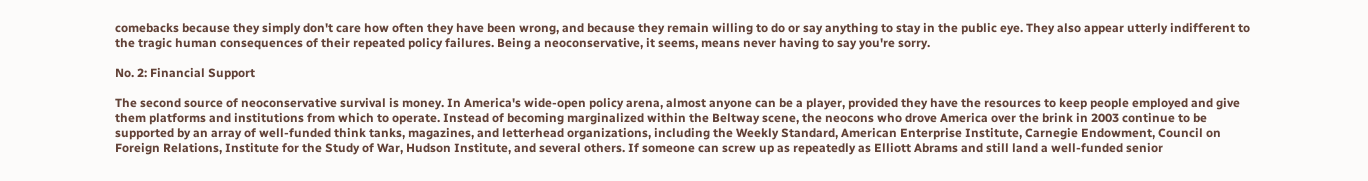comebacks because they simply don't care how often they have been wrong, and because they remain willing to do or say anything to stay in the public eye. They also appear utterly indifferent to the tragic human consequences of their repeated policy failures. Being a neoconservative, it seems, means never having to say you're sorry.

No. 2: Financial Support

The second source of neoconservative survival is money. In America's wide-open policy arena, almost anyone can be a player, provided they have the resources to keep people employed and give them platforms and institutions from which to operate. Instead of becoming marginalized within the Beltway scene, the neocons who drove America over the brink in 2003 continue to be supported by an array of well-funded think tanks, magazines, and letterhead organizations, including the Weekly Standard, American Enterprise Institute, Carnegie Endowment, Council on Foreign Relations, Institute for the Study of War, Hudson Institute, and several others. If someone can screw up as repeatedly as Elliott Abrams and still land a well-funded senior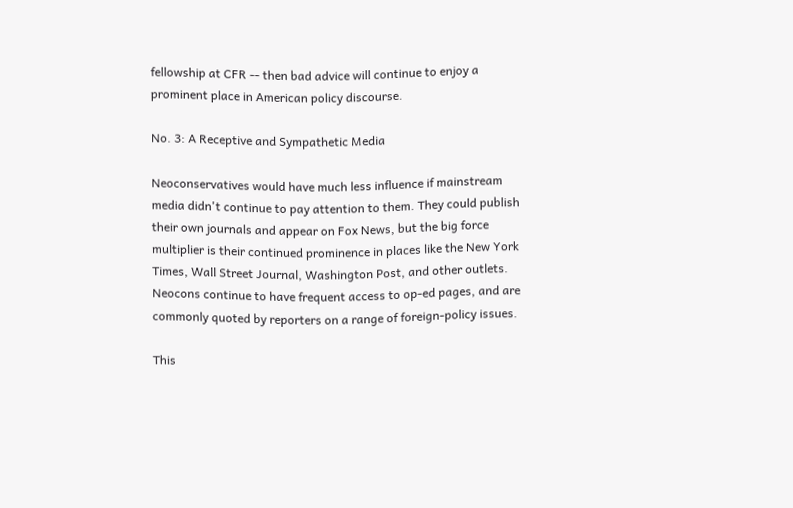fellowship at CFR -- then bad advice will continue to enjoy a prominent place in American policy discourse.

No. 3: A Receptive and Sympathetic Media

Neoconservatives would have much less influence if mainstream media didn't continue to pay attention to them. They could publish their own journals and appear on Fox News, but the big force multiplier is their continued prominence in places like the New York Times, Wall Street Journal, Washington Post, and other outlets. Neocons continue to have frequent access to op-ed pages, and are commonly quoted by reporters on a range of foreign-policy issues.

This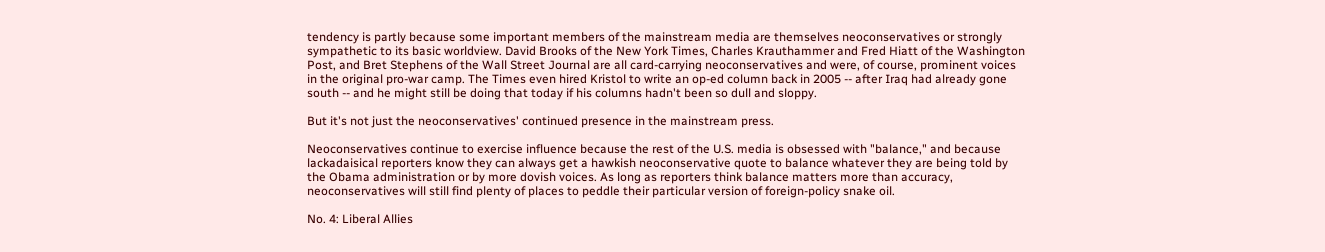tendency is partly because some important members of the mainstream media are themselves neoconservatives or strongly sympathetic to its basic worldview. David Brooks of the New York Times, Charles Krauthammer and Fred Hiatt of the Washington Post, and Bret Stephens of the Wall Street Journal are all card-carrying neoconservatives and were, of course, prominent voices in the original pro-war camp. The Times even hired Kristol to write an op-ed column back in 2005 -- after Iraq had already gone south -- and he might still be doing that today if his columns hadn't been so dull and sloppy.

But it's not just the neoconservatives' continued presence in the mainstream press.

Neoconservatives continue to exercise influence because the rest of the U.S. media is obsessed with "balance," and because lackadaisical reporters know they can always get a hawkish neoconservative quote to balance whatever they are being told by the Obama administration or by more dovish voices. As long as reporters think balance matters more than accuracy, neoconservatives will still find plenty of places to peddle their particular version of foreign-policy snake oil.

No. 4: Liberal Allies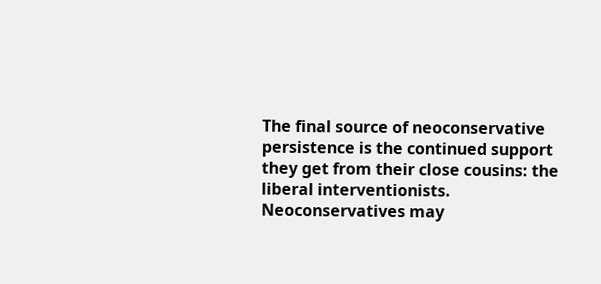The final source of neoconservative persistence is the continued support they get from their close cousins: the liberal interventionists. Neoconservatives may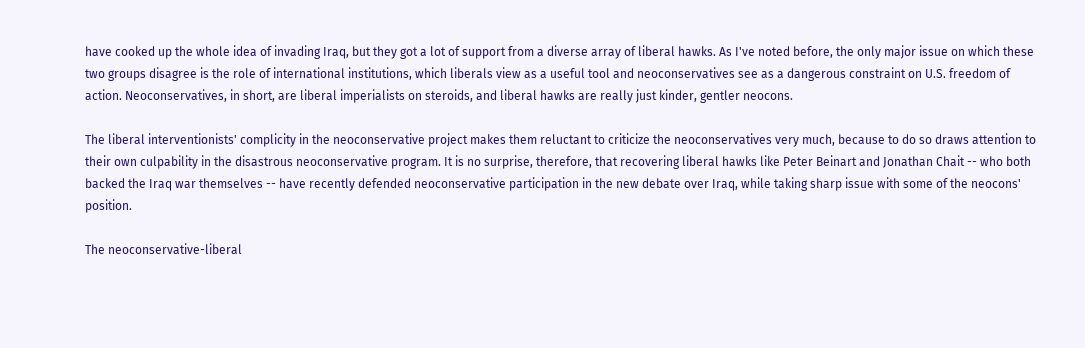have cooked up the whole idea of invading Iraq, but they got a lot of support from a diverse array of liberal hawks. As I've noted before, the only major issue on which these two groups disagree is the role of international institutions, which liberals view as a useful tool and neoconservatives see as a dangerous constraint on U.S. freedom of action. Neoconservatives, in short, are liberal imperialists on steroids, and liberal hawks are really just kinder, gentler neocons.

The liberal interventionists' complicity in the neoconservative project makes them reluctant to criticize the neoconservatives very much, because to do so draws attention to their own culpability in the disastrous neoconservative program. It is no surprise, therefore, that recovering liberal hawks like Peter Beinart and Jonathan Chait -- who both backed the Iraq war themselves -- have recently defended neoconservative participation in the new debate over Iraq, while taking sharp issue with some of the neocons' position.

The neoconservative-liberal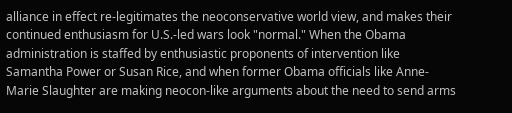alliance in effect re-legitimates the neoconservative world view, and makes their continued enthusiasm for U.S.-led wars look "normal." When the Obama administration is staffed by enthusiastic proponents of intervention like Samantha Power or Susan Rice, and when former Obama officials like Anne-Marie Slaughter are making neocon-like arguments about the need to send arms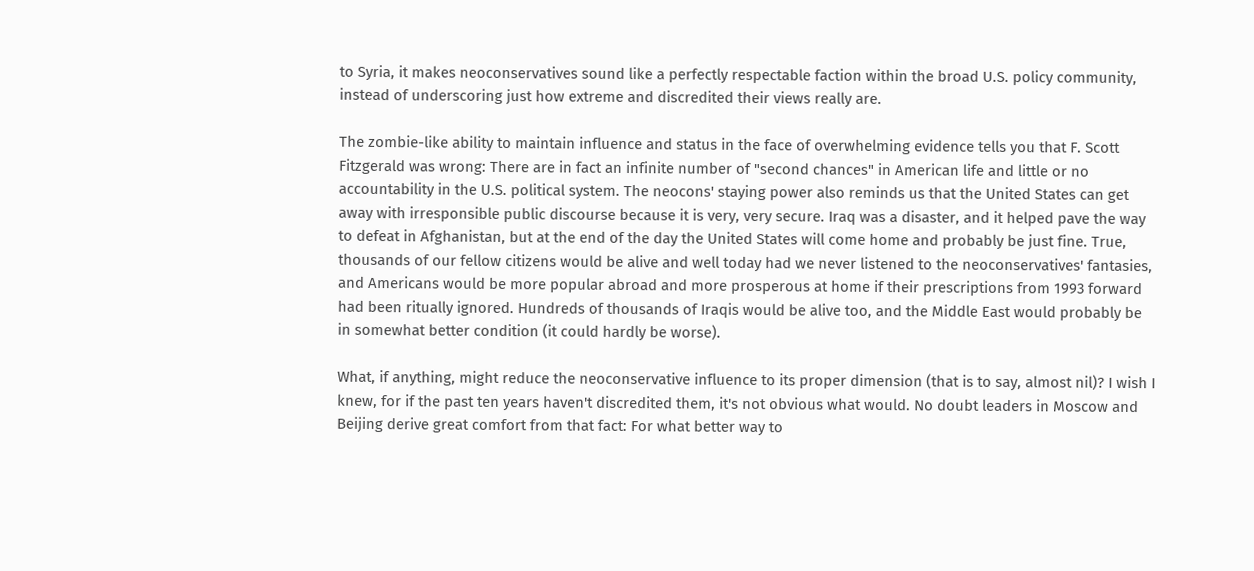to Syria, it makes neoconservatives sound like a perfectly respectable faction within the broad U.S. policy community, instead of underscoring just how extreme and discredited their views really are.

The zombie-like ability to maintain influence and status in the face of overwhelming evidence tells you that F. Scott Fitzgerald was wrong: There are in fact an infinite number of "second chances" in American life and little or no accountability in the U.S. political system. The neocons' staying power also reminds us that the United States can get away with irresponsible public discourse because it is very, very secure. Iraq was a disaster, and it helped pave the way to defeat in Afghanistan, but at the end of the day the United States will come home and probably be just fine. True, thousands of our fellow citizens would be alive and well today had we never listened to the neoconservatives' fantasies, and Americans would be more popular abroad and more prosperous at home if their prescriptions from 1993 forward had been ritually ignored. Hundreds of thousands of Iraqis would be alive too, and the Middle East would probably be in somewhat better condition (it could hardly be worse).

What, if anything, might reduce the neoconservative influence to its proper dimension (that is to say, almost nil)? I wish I knew, for if the past ten years haven't discredited them, it's not obvious what would. No doubt leaders in Moscow and Beijing derive great comfort from that fact: For what better way to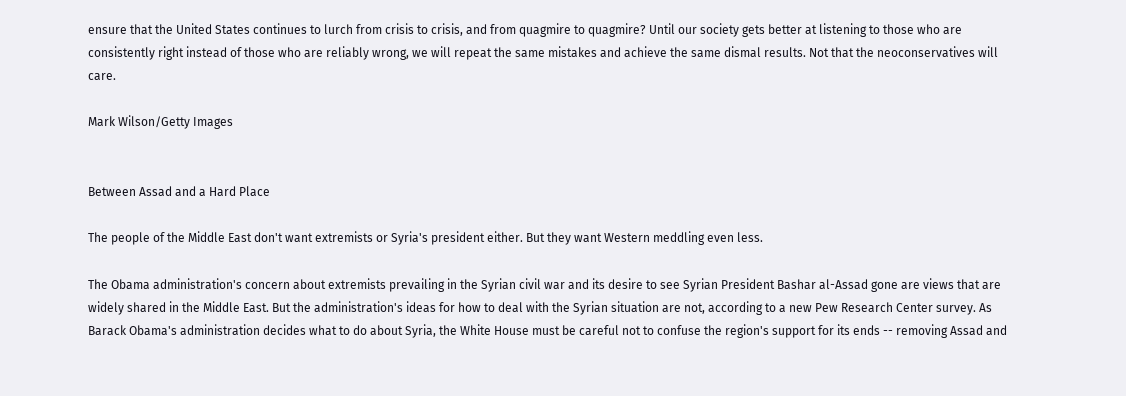ensure that the United States continues to lurch from crisis to crisis, and from quagmire to quagmire? Until our society gets better at listening to those who are consistently right instead of those who are reliably wrong, we will repeat the same mistakes and achieve the same dismal results. Not that the neoconservatives will care.

Mark Wilson/Getty Images


Between Assad and a Hard Place

The people of the Middle East don't want extremists or Syria's president either. But they want Western meddling even less.

The Obama administration's concern about extremists prevailing in the Syrian civil war and its desire to see Syrian President Bashar al-Assad gone are views that are widely shared in the Middle East. But the administration's ideas for how to deal with the Syrian situation are not, according to a new Pew Research Center survey. As Barack Obama's administration decides what to do about Syria, the White House must be careful not to confuse the region's support for its ends -- removing Assad and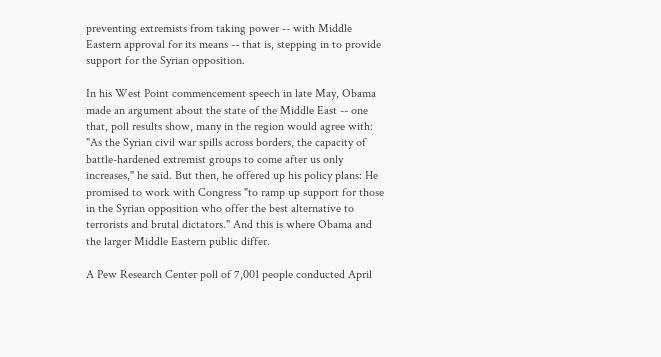preventing extremists from taking power -- with Middle Eastern approval for its means -- that is, stepping in to provide support for the Syrian opposition.

In his West Point commencement speech in late May, Obama made an argument about the state of the Middle East -- one that, poll results show, many in the region would agree with: "As the Syrian civil war spills across borders, the capacity of battle-hardened extremist groups to come after us only increases," he said. But then, he offered up his policy plans: He promised to work with Congress "to ramp up support for those in the Syrian opposition who offer the best alternative to terrorists and brutal dictators." And this is where Obama and the larger Middle Eastern public differ.

A Pew Research Center poll of 7,001 people conducted April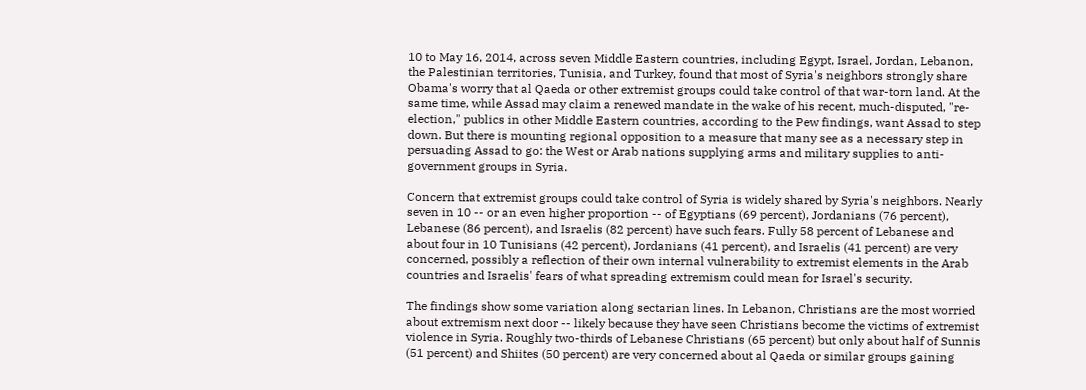10 to May 16, 2014, across seven Middle Eastern countries, including Egypt, Israel, Jordan, Lebanon, the Palestinian territories, Tunisia, and Turkey, found that most of Syria's neighbors strongly share Obama's worry that al Qaeda or other extremist groups could take control of that war-torn land. At the same time, while Assad may claim a renewed mandate in the wake of his recent, much-disputed, "re-election," publics in other Middle Eastern countries, according to the Pew findings, want Assad to step down. But there is mounting regional opposition to a measure that many see as a necessary step in persuading Assad to go: the West or Arab nations supplying arms and military supplies to anti-government groups in Syria.

Concern that extremist groups could take control of Syria is widely shared by Syria's neighbors. Nearly seven in 10 -- or an even higher proportion -- of Egyptians (69 percent), Jordanians (76 percent), Lebanese (86 percent), and Israelis (82 percent) have such fears. Fully 58 percent of Lebanese and about four in 10 Tunisians (42 percent), Jordanians (41 percent), and Israelis (41 percent) are very concerned, possibly a reflection of their own internal vulnerability to extremist elements in the Arab countries and Israelis' fears of what spreading extremism could mean for Israel's security.

The findings show some variation along sectarian lines. In Lebanon, Christians are the most worried about extremism next door -- likely because they have seen Christians become the victims of extremist violence in Syria. Roughly two-thirds of Lebanese Christians (65 percent) but only about half of Sunnis (51 percent) and Shiites (50 percent) are very concerned about al Qaeda or similar groups gaining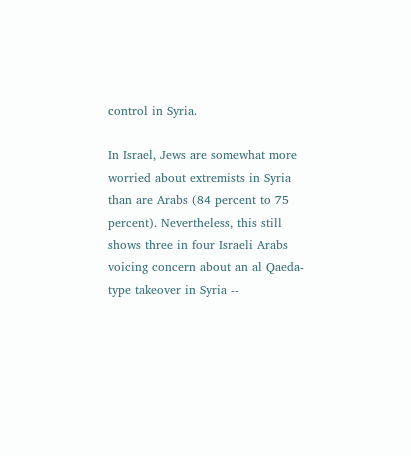control in Syria.

In Israel, Jews are somewhat more worried about extremists in Syria than are Arabs (84 percent to 75 percent). Nevertheless, this still shows three in four Israeli Arabs voicing concern about an al Qaeda-type takeover in Syria --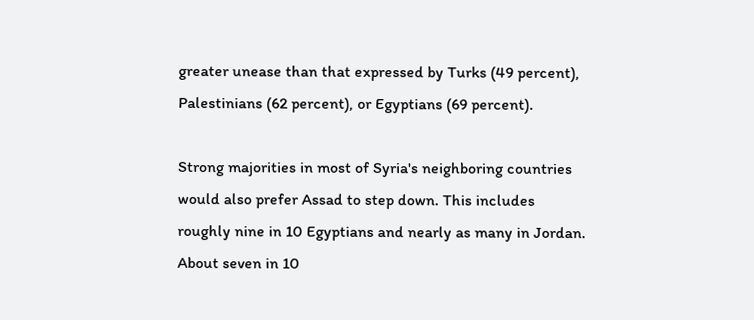greater unease than that expressed by Turks (49 percent), Palestinians (62 percent), or Egyptians (69 percent).

Strong majorities in most of Syria's neighboring countries would also prefer Assad to step down. This includes roughly nine in 10 Egyptians and nearly as many in Jordan. About seven in 10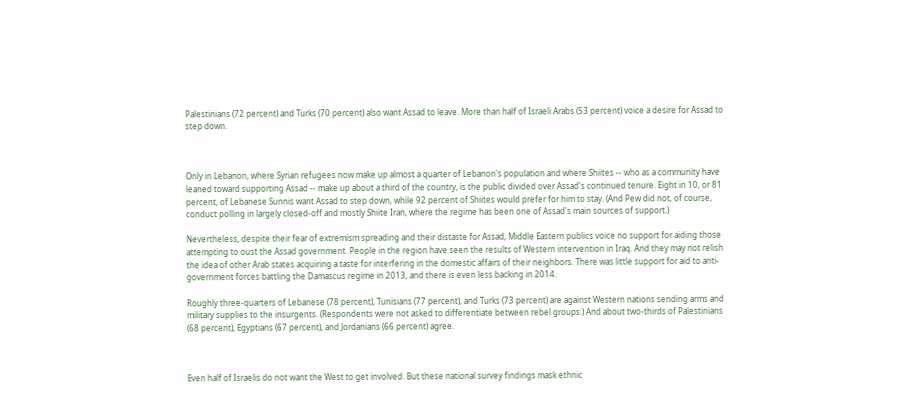Palestinians (72 percent) and Turks (70 percent) also want Assad to leave. More than half of Israeli Arabs (53 percent) voice a desire for Assad to step down.



Only in Lebanon, where Syrian refugees now make up almost a quarter of Lebanon's population and where Shiites -- who as a community have leaned toward supporting Assad -- make up about a third of the country, is the public divided over Assad's continued tenure. Eight in 10, or 81 percent, of Lebanese Sunnis want Assad to step down, while 92 percent of Shiites would prefer for him to stay. (And Pew did not, of course, conduct polling in largely closed-off and mostly Shiite Iran, where the regime has been one of Assad's main sources of support.)

Nevertheless, despite their fear of extremism spreading and their distaste for Assad, Middle Eastern publics voice no support for aiding those attempting to oust the Assad government. People in the region have seen the results of Western intervention in Iraq. And they may not relish the idea of other Arab states acquiring a taste for interfering in the domestic affairs of their neighbors. There was little support for aid to anti-government forces battling the Damascus regime in 2013, and there is even less backing in 2014.

Roughly three-quarters of Lebanese (78 percent), Tunisians (77 percent), and Turks (73 percent) are against Western nations sending arms and military supplies to the insurgents. (Respondents were not asked to differentiate between rebel groups.) And about two-thirds of Palestinians (68 percent), Egyptians (67 percent), and Jordanians (66 percent) agree.



Even half of Israelis do not want the West to get involved. But these national survey findings mask ethnic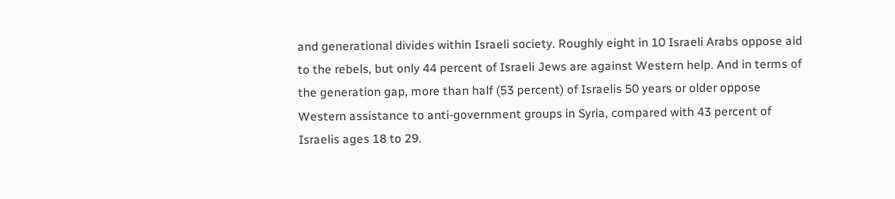and generational divides within Israeli society. Roughly eight in 10 Israeli Arabs oppose aid to the rebels, but only 44 percent of Israeli Jews are against Western help. And in terms of the generation gap, more than half (53 percent) of Israelis 50 years or older oppose Western assistance to anti-government groups in Syria, compared with 43 percent of Israelis ages 18 to 29.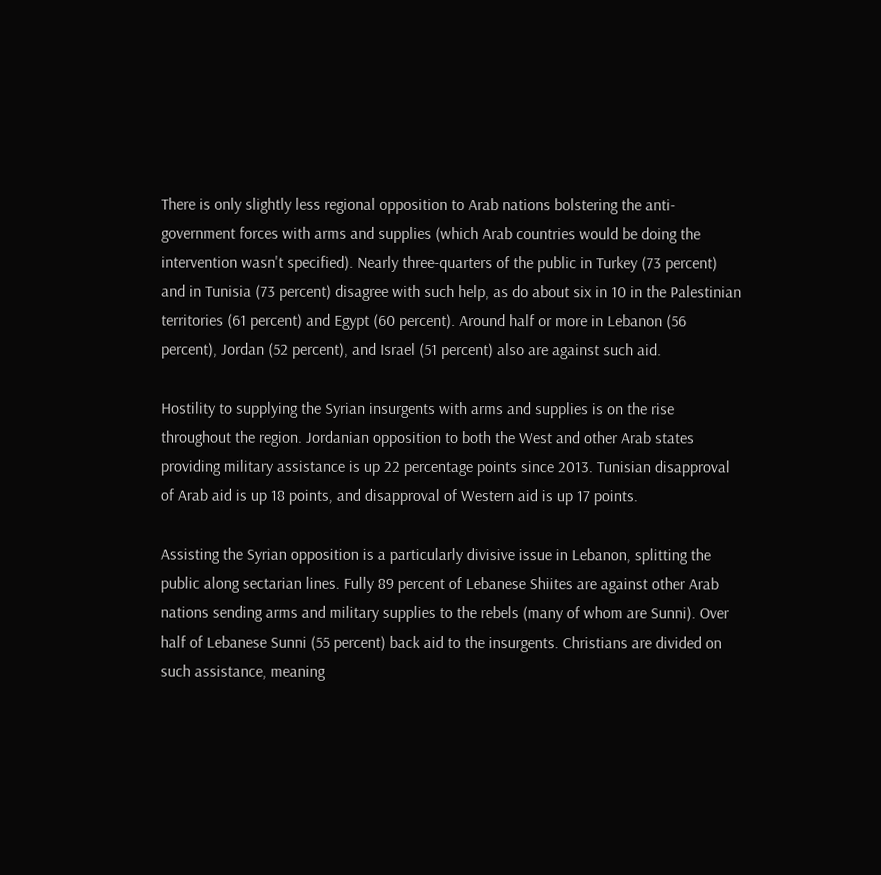There is only slightly less regional opposition to Arab nations bolstering the anti-government forces with arms and supplies (which Arab countries would be doing the intervention wasn't specified). Nearly three-quarters of the public in Turkey (73 percent) and in Tunisia (73 percent) disagree with such help, as do about six in 10 in the Palestinian territories (61 percent) and Egypt (60 percent). Around half or more in Lebanon (56 percent), Jordan (52 percent), and Israel (51 percent) also are against such aid.

Hostility to supplying the Syrian insurgents with arms and supplies is on the rise throughout the region. Jordanian opposition to both the West and other Arab states providing military assistance is up 22 percentage points since 2013. Tunisian disapproval of Arab aid is up 18 points, and disapproval of Western aid is up 17 points.

Assisting the Syrian opposition is a particularly divisive issue in Lebanon, splitting the public along sectarian lines. Fully 89 percent of Lebanese Shiites are against other Arab nations sending arms and military supplies to the rebels (many of whom are Sunni). Over half of Lebanese Sunni (55 percent) back aid to the insurgents. Christians are divided on such assistance, meaning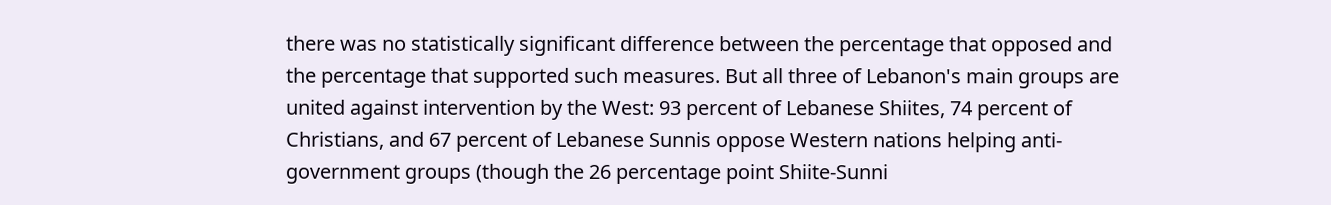there was no statistically significant difference between the percentage that opposed and the percentage that supported such measures. But all three of Lebanon's main groups are united against intervention by the West: 93 percent of Lebanese Shiites, 74 percent of Christians, and 67 percent of Lebanese Sunnis oppose Western nations helping anti-government groups (though the 26 percentage point Shiite-Sunni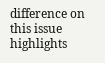difference on this issue highlights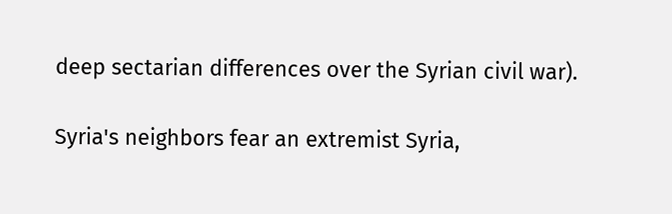deep sectarian differences over the Syrian civil war).

Syria's neighbors fear an extremist Syria,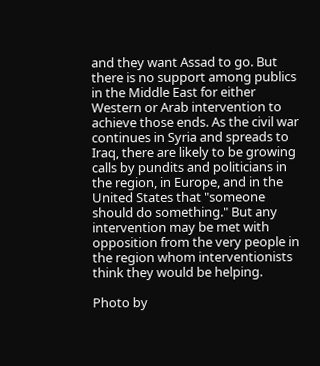and they want Assad to go. But there is no support among publics in the Middle East for either Western or Arab intervention to achieve those ends. As the civil war continues in Syria and spreads to Iraq, there are likely to be growing calls by pundits and politicians in the region, in Europe, and in the United States that "someone should do something." But any intervention may be met with opposition from the very people in the region whom interventionists think they would be helping.

Photo by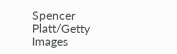Spencer Platt/Getty Images